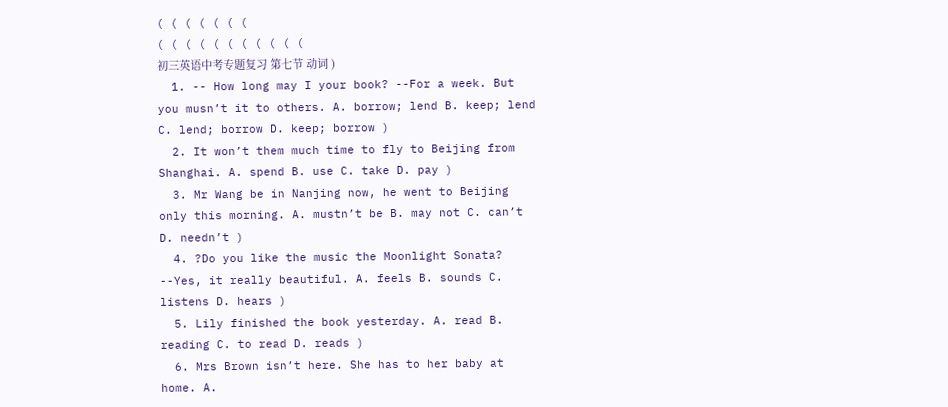( ( ( ( ( ( (
( ( ( ( ( ( ( ( ( ( (
初三英语中考专题复习 第七节 动词 )
  1. -- How long may I your book? --For a week. But you musn’t it to others. A. borrow; lend B. keep; lend C. lend; borrow D. keep; borrow )
  2. It won’t them much time to fly to Beijing from Shanghai. A. spend B. use C. take D. pay )
  3. Mr Wang be in Nanjing now, he went to Beijing only this morning. A. mustn’t be B. may not C. can’t D. needn’t )
  4. ?Do you like the music the Moonlight Sonata? --Yes, it really beautiful. A. feels B. sounds C. listens D. hears )
  5. Lily finished the book yesterday. A. read B. reading C. to read D. reads )
  6. Mrs Brown isn’t here. She has to her baby at home. A.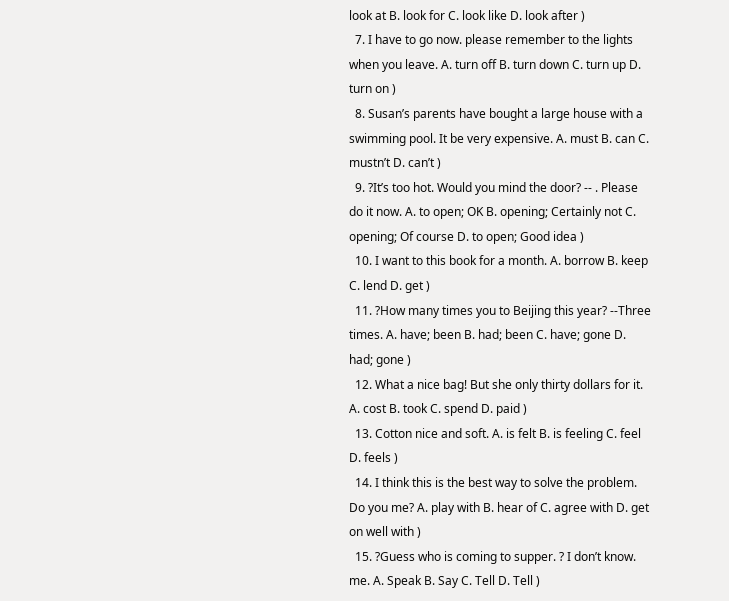look at B. look for C. look like D. look after )
  7. I have to go now. please remember to the lights when you leave. A. turn off B. turn down C. turn up D. turn on )
  8. Susan’s parents have bought a large house with a swimming pool. It be very expensive. A. must B. can C. mustn’t D. can’t )
  9. ?It’s too hot. Would you mind the door? -- . Please do it now. A. to open; OK B. opening; Certainly not C. opening; Of course D. to open; Good idea )
  10. I want to this book for a month. A. borrow B. keep C. lend D. get )
  11. ?How many times you to Beijing this year? --Three times. A. have; been B. had; been C. have; gone D. had; gone )
  12. What a nice bag! But she only thirty dollars for it. A. cost B. took C. spend D. paid )
  13. Cotton nice and soft. A. is felt B. is feeling C. feel D. feels )
  14. I think this is the best way to solve the problem. Do you me? A. play with B. hear of C. agree with D. get on well with )
  15. ?Guess who is coming to supper. ? I don’t know. me. A. Speak B. Say C. Tell D. Tell )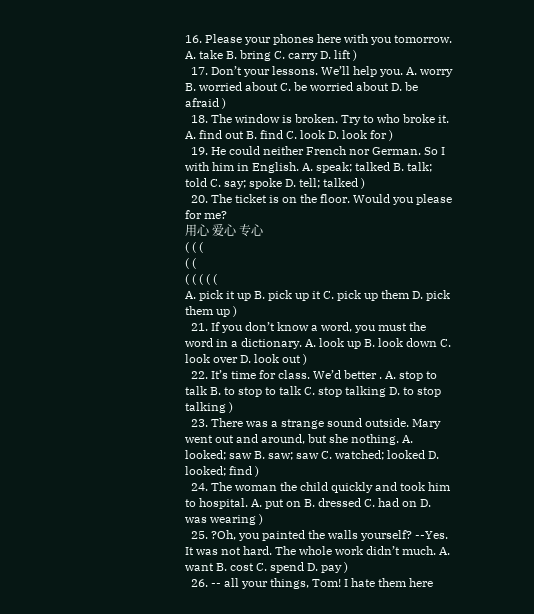16. Please your phones here with you tomorrow. A. take B. bring C. carry D. lift )
  17. Don’t your lessons. We’ll help you. A. worry B. worried about C. be worried about D. be afraid )
  18. The window is broken. Try to who broke it. A. find out B. find C. look D. look for )
  19. He could neither French nor German. So I with him in English. A. speak; talked B. talk; told C. say; spoke D. tell; talked )
  20. The ticket is on the floor. Would you please for me?
用心 爱心 专心
( ( (
( (
( ( ( ( (
A. pick it up B. pick up it C. pick up them D. pick them up )
  21. If you don’t know a word, you must the word in a dictionary. A. look up B. look down C. look over D. look out )
  22. It’s time for class. We’d better . A. stop to talk B. to stop to talk C. stop talking D. to stop talking )
  23. There was a strange sound outside. Mary went out and around, but she nothing. A. looked; saw B. saw; saw C. watched; looked D. looked; find )
  24. The woman the child quickly and took him to hospital. A. put on B. dressed C. had on D. was wearing )
  25. ?Oh, you painted the walls yourself? --Yes. It was not hard. The whole work didn’t much. A. want B. cost C. spend D. pay )
  26. -- all your things, Tom! I hate them here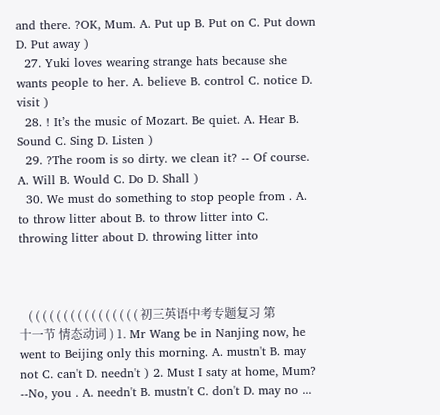and there. ?OK, Mum. A. Put up B. Put on C. Put down D. Put away )
  27. Yuki loves wearing strange hats because she wants people to her. A. believe B. control C. notice D. visit )
  28. ! It’s the music of Mozart. Be quiet. A. Hear B. Sound C. Sing D. Listen )
  29. ?The room is so dirty. we clean it? -- Of course. A. Will B. Would C. Do D. Shall )
  30. We must do something to stop people from . A. to throw litter about B. to throw litter into C. throwing litter about D. throwing litter into



   ( ( ( ( ( ( ( ( ( ( ( ( ( ( ( ( 初三英语中考专题复习 第十一节 情态动词 ) 1. Mr Wang be in Nanjing now, he went to Beijing only this morning. A. mustn't B. may not C. can't D. needn't ) 2. Must I saty at home, Mum? --No, you . A. needn't B. mustn't C. don't D. may no ...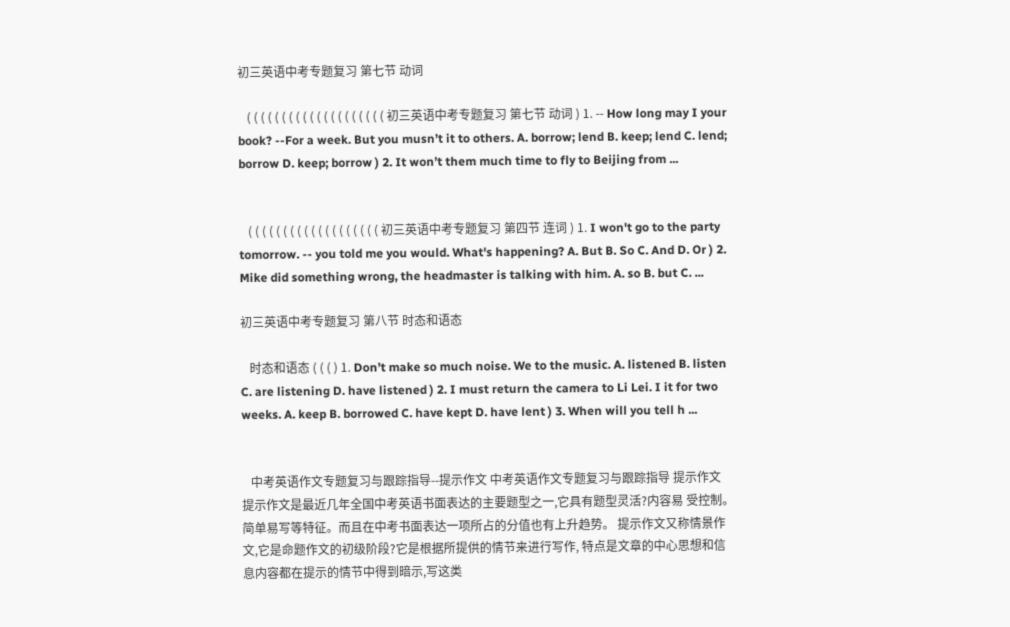初三英语中考专题复习 第七节 动词

   ( ( ( ( ( ( ( ( ( ( ( ( ( ( ( ( ( ( ( ( 初三英语中考专题复习 第七节 动词 ) 1. -- How long may I your book? --For a week. But you musn’t it to others. A. borrow; lend B. keep; lend C. lend; borrow D. keep; borrow ) 2. It won’t them much time to fly to Beijing from ...


   ( ( ( ( ( ( ( ( ( ( ( ( ( ( ( ( ( ( ( 初三英语中考专题复习 第四节 连词 ) 1. I won't go to the party tomorrow. -- you told me you would. What's happening? A. But B. So C. And D. Or ) 2. Mike did something wrong, the headmaster is talking with him. A. so B. but C. ...

初三英语中考专题复习 第八节 时态和语态

   时态和语态 ( ( ( ) 1. Don’t make so much noise. We to the music. A. listened B. listen C. are listening D. have listened ) 2. I must return the camera to Li Lei. I it for two weeks. A. keep B. borrowed C. have kept D. have lent ) 3. When will you tell h ...


   中考英语作文专题复习与跟踪指导--提示作文 中考英语作文专题复习与跟踪指导 提示作文 提示作文是最近几年全国中考英语书面表达的主要题型之一,它具有题型灵活?内容易 受控制。简单易写等特征。而且在中考书面表达一项所占的分值也有上升趋势。 提示作文又称情景作文,它是命题作文的初级阶段?它是根据所提供的情节来进行写作, 特点是文章的中心思想和信息内容都在提示的情节中得到暗示,写这类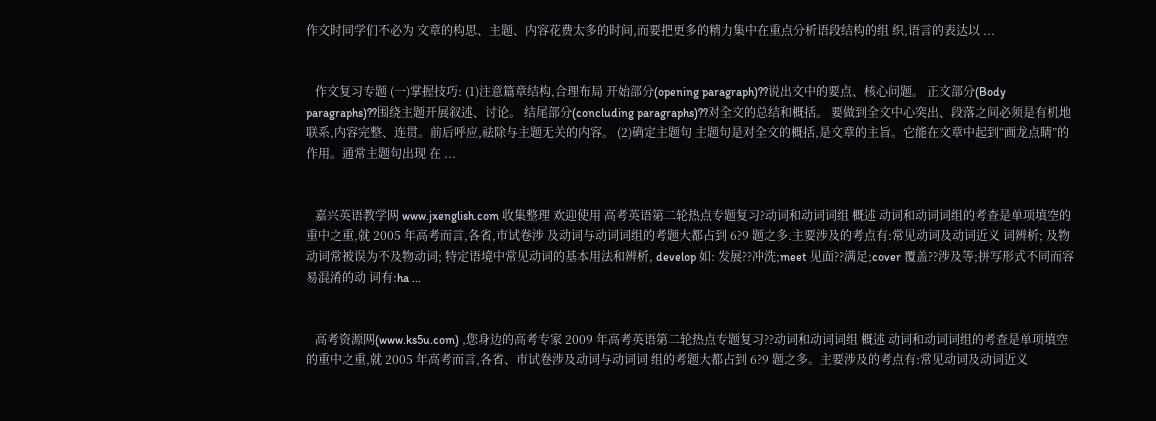作文时同学们不必为 文章的构思、主题、内容花费太多的时间,而要把更多的精力集中在重点分析语段结构的组 织,语言的表达以 ...


   作文复习专题 (一)掌握技巧: (1)注意篇章结构,合理布局 开始部分(opening paragraph)??说出文中的要点、核心问题。 正文部分(Body paragraphs)??围绕主题开展叙述、讨论。 结尾部分(concluding paragraphs)??对全文的总结和概括。 要做到全文中心突出、段落之间必须是有机地联系,内容完整、连贯。前后呼应,祛除与主题无关的内容。 (2)确定主题句 主题句是对全文的概括,是文章的主旨。它能在文章中起到“画龙点睛”的作用。通常主题句出现 在 ...


   嘉兴英语教学网 www.jxenglish.com 收集整理 欢迎使用 高考英语第二轮热点专题复习?动词和动词词组 概述 动词和动词词组的考查是单项填空的重中之重,就 2005 年高考而言,各省,市试卷涉 及动词与动词词组的考题大都占到 6?9 题之多.主要涉及的考点有:常见动词及动词近义 词辨析; 及物动词常被误为不及物动词; 特定语境中常见动词的基本用法和辨析, develop 如: 发展??冲洗;meet 见面??满足;cover 覆盖??涉及等;拼写形式不同而容易混淆的动 词有:ha ...


   高考资源网(www.ks5u.com) ,您身边的高考专家 2009 年高考英语第二轮热点专题复习??动词和动词词组 概述 动词和动词词组的考查是单项填空的重中之重,就 2005 年高考而言,各省、市试卷涉及动词与动词词 组的考题大都占到 6?9 题之多。主要涉及的考点有:常见动词及动词近义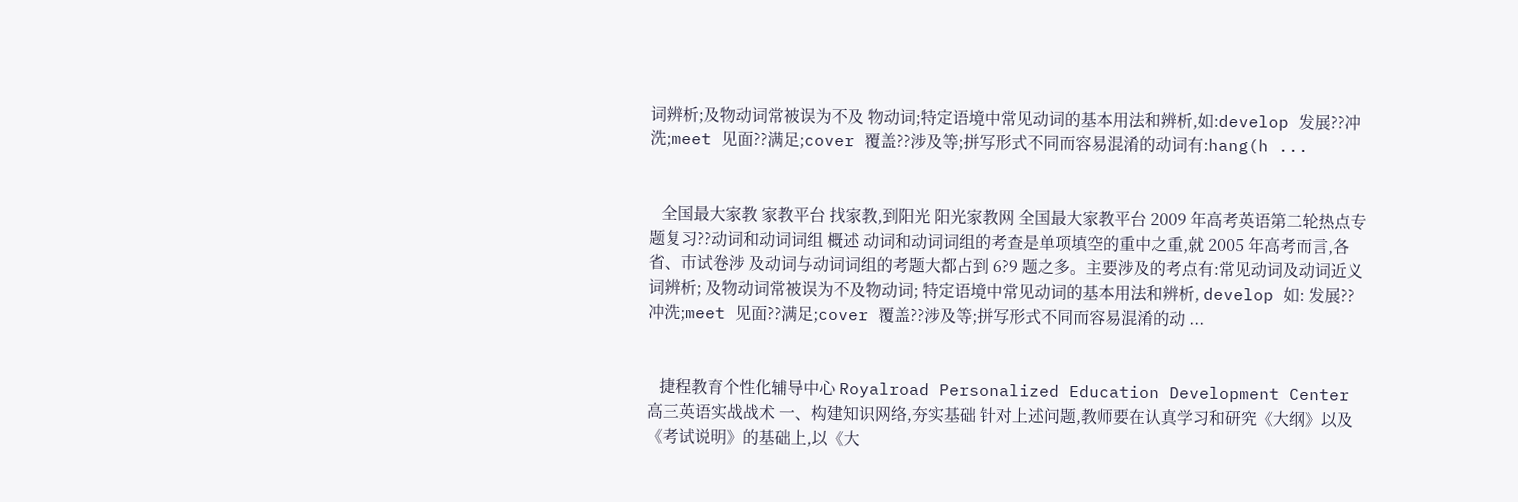词辨析;及物动词常被误为不及 物动词;特定语境中常见动词的基本用法和辨析,如:develop 发展??冲洗;meet 见面??满足;cover 覆盖??涉及等;拼写形式不同而容易混淆的动词有:hang(h ...


   全国最大家教 家教平台 找家教,到阳光 阳光家教网 全国最大家教平台 2009 年高考英语第二轮热点专题复习??动词和动词词组 概述 动词和动词词组的考查是单项填空的重中之重,就 2005 年高考而言,各省、市试卷涉 及动词与动词词组的考题大都占到 6?9 题之多。主要涉及的考点有:常见动词及动词近义 词辨析; 及物动词常被误为不及物动词; 特定语境中常见动词的基本用法和辨析, develop 如: 发展??冲洗;meet 见面??满足;cover 覆盖??涉及等;拼写形式不同而容易混淆的动 ...


   捷程教育个性化辅导中心 Royalroad Personalized Education Development Center 高三英语实战战术 一、构建知识网络,夯实基础 针对上述问题,教师要在认真学习和研究《大纲》以及《考试说明》的基础上,以《大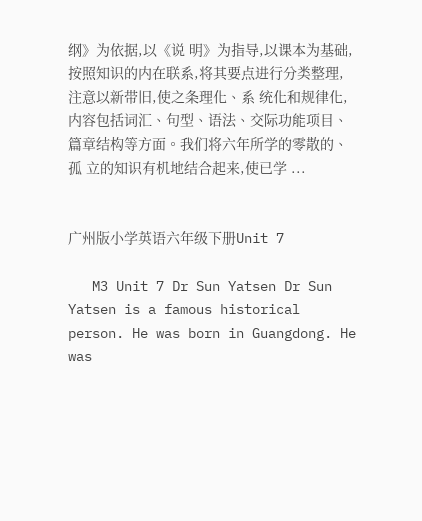纲》为依据,以《说 明》为指导,以课本为基础,按照知识的内在联系,将其要点进行分类整理,注意以新带旧,使之条理化、系 统化和规律化,内容包括词汇、句型、语法、交际功能项目、篇章结构等方面。我们将六年所学的零散的、孤 立的知识有机地结合起来,使已学 ...


广州版小学英语六年级下册Unit 7

   M3 Unit 7 Dr Sun Yatsen Dr Sun Yatsen is a famous historical person. He was born in Guangdong. He was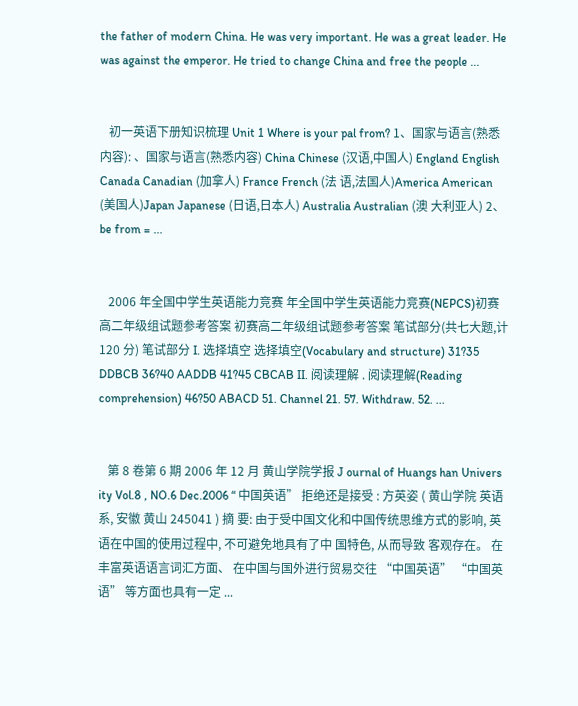the father of modern China. He was very important. He was a great leader. He was against the emperor. He tried to change China and free the people ...


   初一英语下册知识梳理 Unit 1 Where is your pal from? 1、国家与语言(熟悉内容): 、国家与语言(熟悉内容) China Chinese (汉语,中国人) England English Canada Canadian (加拿人) France French (法 语,法国人)America American (美国人)Japan Japanese (日语,日本人) Australia Australian (澳 大利亚人) 2、be from = ...


   2006 年全国中学生英语能力竞赛 年全国中学生英语能力竞赛(NEPCS)初赛高二年级组试题参考答案 初赛高二年级组试题参考答案 笔试部分(共七大题,计 120 分) 笔试部分 I. 选择填空 选择填空(Vocabulary and structure) 31?35 DDBCB 36?40 AADDB 41?45 CBCAB II. 阅读理解 . 阅读理解(Reading comprehension) 46?50 ABACD 51. Channel 21. 57. Withdraw. 52. ...


   第 8 卷第 6 期 2006 年 12 月 黄山学院学报 J ournal of Huangs han Univers ity Vol.8 , NO.6 Dec.2006 “ 中国英语” 拒绝还是接受 : 方英姿 ( 黄山学院 英语系, 安徽 黄山 245041 ) 摘 要: 由于受中国文化和中国传统思维方式的影响, 英语在中国的使用过程中, 不可避免地具有了中 国特色, 从而导致 客观存在。 在丰富英语语言词汇方面、 在中国与国外进行贸易交往 “中国英语” “中国英语” 等方面也具有一定 ...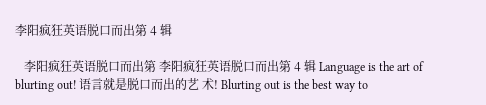李阳疯狂英语脱口而出第 4 辑

   李阳疯狂英语脱口而出第 李阳疯狂英语脱口而出第 4 辑 Language is the art of blurting out! 语言就是脱口而出的艺 术! Blurting out is the best way to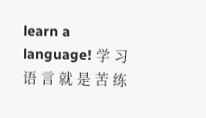learn a language! 学 习 语 言 就 是 苦 练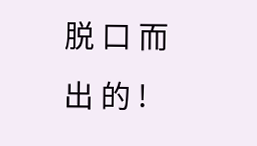脱 口 而 出 的 !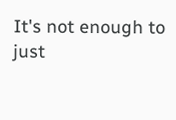It's not enough to just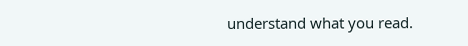understand what you read.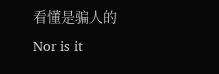看懂是骗人的 Nor is it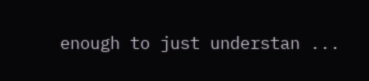enough to just understan ...